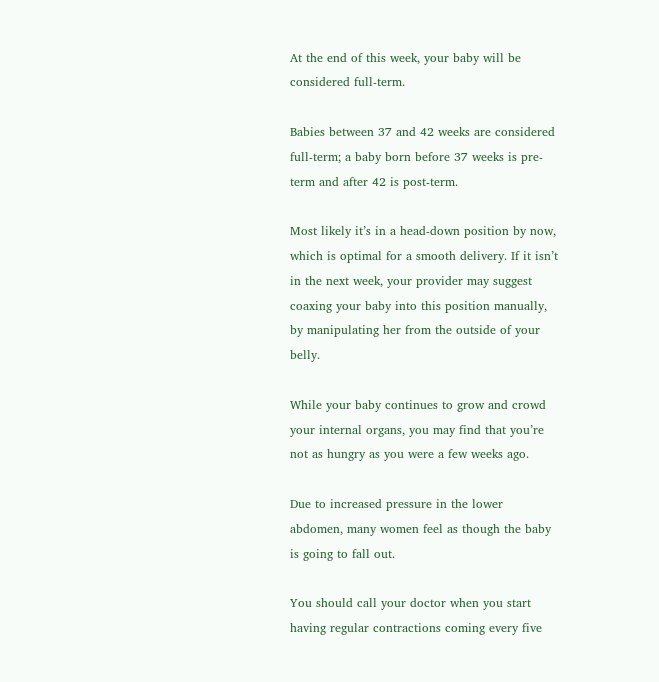At the end of this week, your baby will be considered full-term.

Babies between 37 and 42 weeks are considered full-term; a baby born before 37 weeks is pre-term and after 42 is post-term.

Most likely it’s in a head-down position by now, which is optimal for a smooth delivery. If it isn’t in the next week, your provider may suggest coaxing your baby into this position manually, by manipulating her from the outside of your belly.

While your baby continues to grow and crowd your internal organs, you may find that you’re not as hungry as you were a few weeks ago.

Due to increased pressure in the lower abdomen, many women feel as though the baby is going to fall out.

You should call your doctor when you start having regular contractions coming every five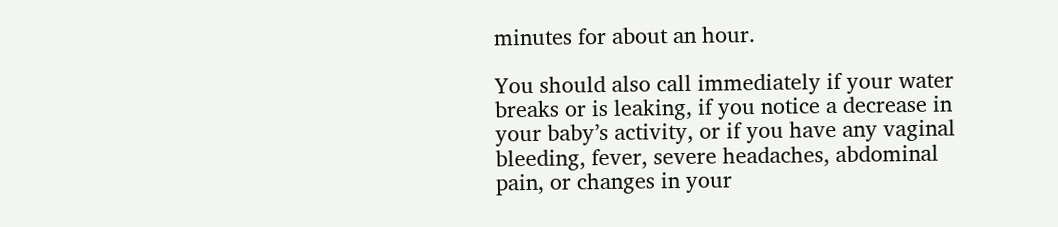minutes for about an hour.

You should also call immediately if your water breaks or is leaking, if you notice a decrease in your baby’s activity, or if you have any vaginal bleeding, fever, severe headaches, abdominal pain, or changes in your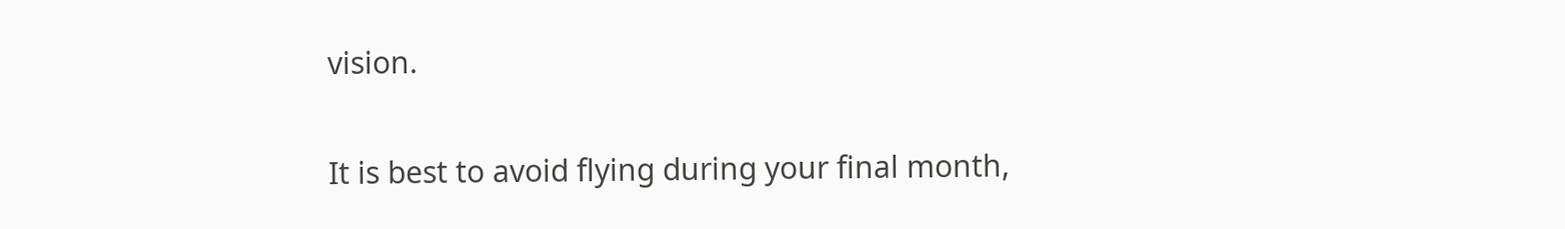vision.

It is best to avoid flying during your final month,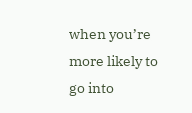when you’re more likely to go into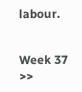labour.


Week 37 >>